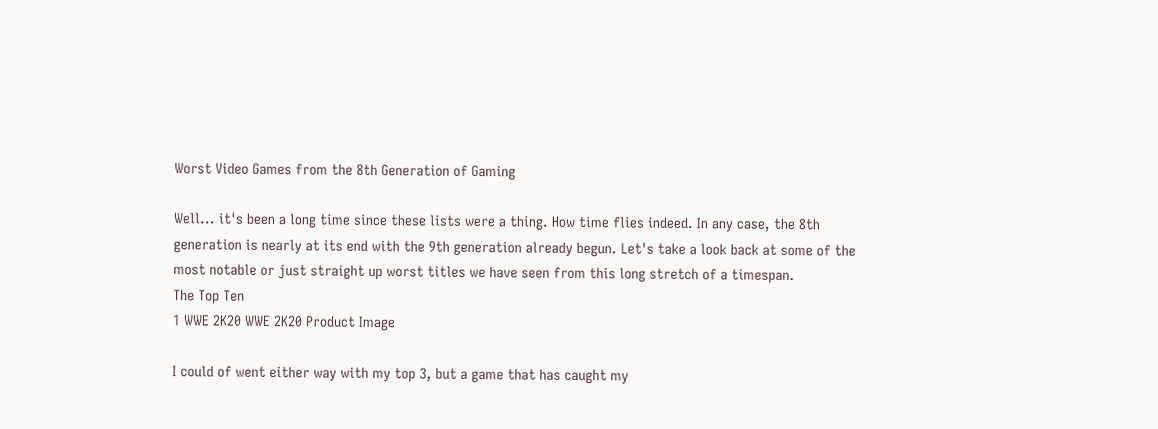Worst Video Games from the 8th Generation of Gaming

Well... it's been a long time since these lists were a thing. How time flies indeed. In any case, the 8th generation is nearly at its end with the 9th generation already begun. Let's take a look back at some of the most notable or just straight up worst titles we have seen from this long stretch of a timespan.
The Top Ten
1 WWE 2K20 WWE 2K20 Product Image

I could of went either way with my top 3, but a game that has caught my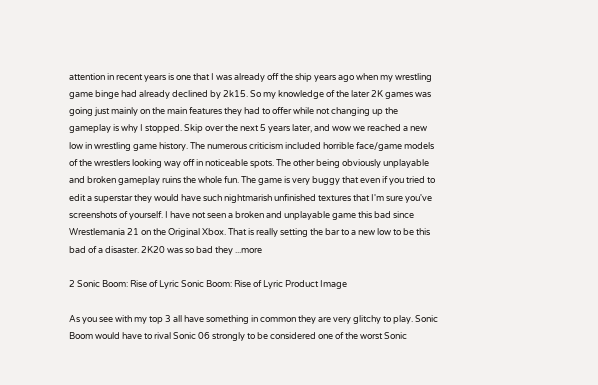attention in recent years is one that I was already off the ship years ago when my wrestling game binge had already declined by 2k15. So my knowledge of the later 2K games was going just mainly on the main features they had to offer while not changing up the gameplay is why I stopped. Skip over the next 5 years later, and wow we reached a new low in wrestling game history. The numerous criticism included horrible face/game models of the wrestlers looking way off in noticeable spots. The other being obviously unplayable and broken gameplay ruins the whole fun. The game is very buggy that even if you tried to edit a superstar they would have such nightmarish unfinished textures that I'm sure you've screenshots of yourself. I have not seen a broken and unplayable game this bad since Wrestlemania 21 on the Original Xbox. That is really setting the bar to a new low to be this bad of a disaster. 2K20 was so bad they ...more

2 Sonic Boom: Rise of Lyric Sonic Boom: Rise of Lyric Product Image

As you see with my top 3 all have something in common they are very glitchy to play. Sonic Boom would have to rival Sonic 06 strongly to be considered one of the worst Sonic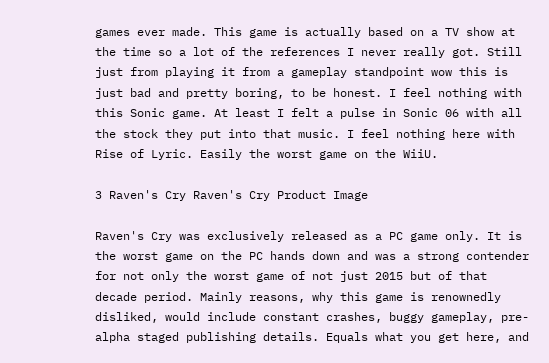games ever made. This game is actually based on a TV show at the time so a lot of the references I never really got. Still just from playing it from a gameplay standpoint wow this is just bad and pretty boring, to be honest. I feel nothing with this Sonic game. At least I felt a pulse in Sonic 06 with all the stock they put into that music. I feel nothing here with Rise of Lyric. Easily the worst game on the WiiU.

3 Raven's Cry Raven's Cry Product Image

Raven's Cry was exclusively released as a PC game only. It is the worst game on the PC hands down and was a strong contender for not only the worst game of not just 2015 but of that decade period. Mainly reasons, why this game is renownedly disliked, would include constant crashes, buggy gameplay, pre-alpha staged publishing details. Equals what you get here, and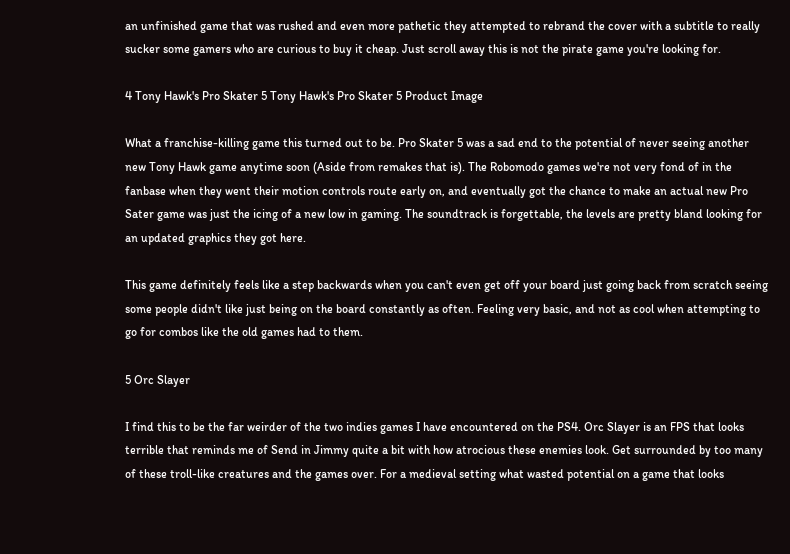an unfinished game that was rushed and even more pathetic they attempted to rebrand the cover with a subtitle to really sucker some gamers who are curious to buy it cheap. Just scroll away this is not the pirate game you're looking for.

4 Tony Hawk's Pro Skater 5 Tony Hawk's Pro Skater 5 Product Image

What a franchise-killing game this turned out to be. Pro Skater 5 was a sad end to the potential of never seeing another new Tony Hawk game anytime soon (Aside from remakes that is). The Robomodo games we're not very fond of in the fanbase when they went their motion controls route early on, and eventually got the chance to make an actual new Pro Sater game was just the icing of a new low in gaming. The soundtrack is forgettable, the levels are pretty bland looking for an updated graphics they got here.

This game definitely feels like a step backwards when you can't even get off your board just going back from scratch seeing some people didn't like just being on the board constantly as often. Feeling very basic, and not as cool when attempting to go for combos like the old games had to them.

5 Orc Slayer

I find this to be the far weirder of the two indies games I have encountered on the PS4. Orc Slayer is an FPS that looks terrible that reminds me of Send in Jimmy quite a bit with how atrocious these enemies look. Get surrounded by too many of these troll-like creatures and the games over. For a medieval setting what wasted potential on a game that looks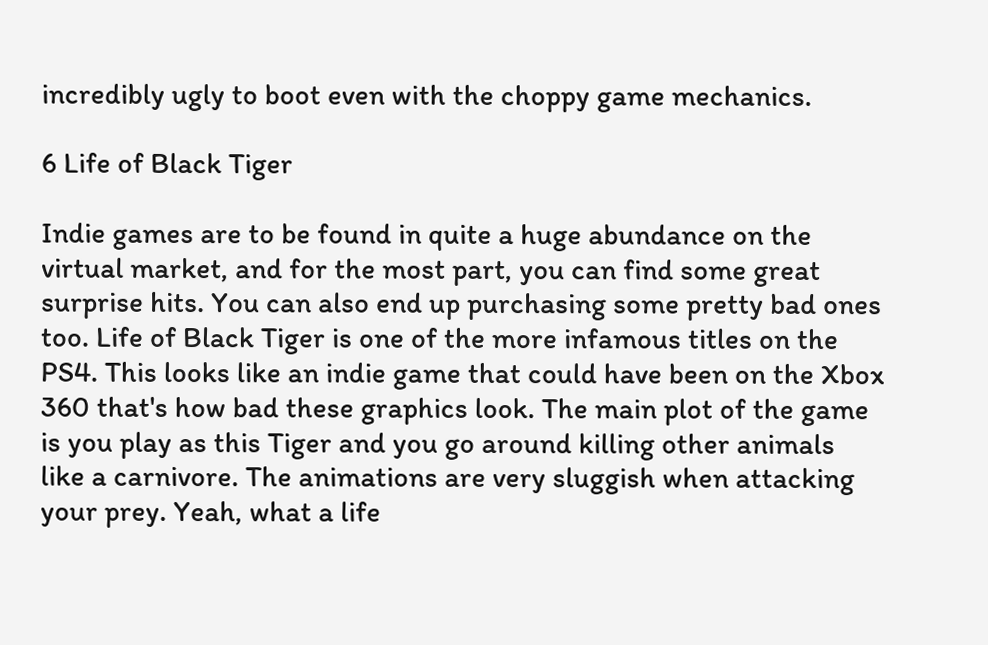incredibly ugly to boot even with the choppy game mechanics.

6 Life of Black Tiger

Indie games are to be found in quite a huge abundance on the virtual market, and for the most part, you can find some great surprise hits. You can also end up purchasing some pretty bad ones too. Life of Black Tiger is one of the more infamous titles on the PS4. This looks like an indie game that could have been on the Xbox 360 that's how bad these graphics look. The main plot of the game is you play as this Tiger and you go around killing other animals like a carnivore. The animations are very sluggish when attacking your prey. Yeah, what a life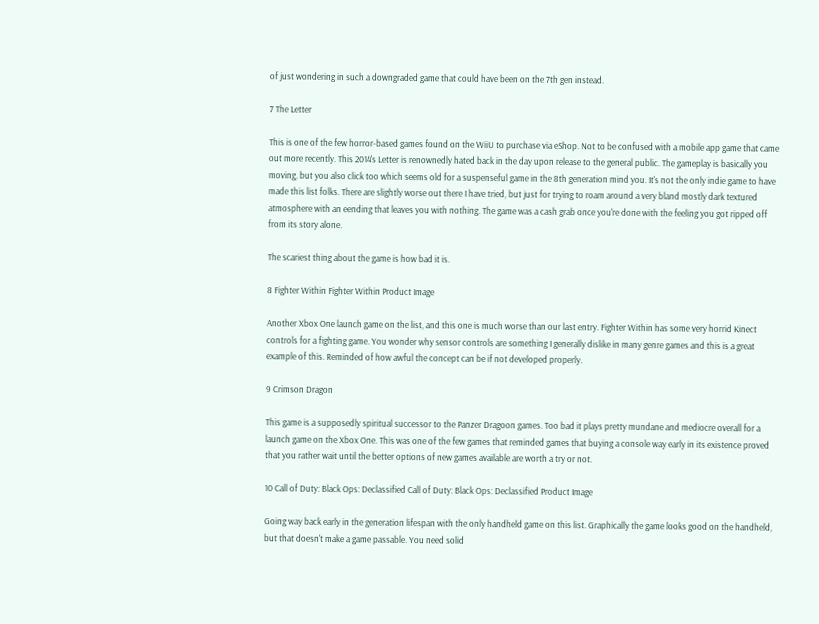of just wondering in such a downgraded game that could have been on the 7th gen instead.

7 The Letter

This is one of the few horror-based games found on the WiiU to purchase via eShop. Not to be confused with a mobile app game that came out more recently. This 2014's Letter is renownedly hated back in the day upon release to the general public. The gameplay is basically you moving, but you also click too which seems old for a suspenseful game in the 8th generation mind you. It's not the only indie game to have made this list folks. There are slightly worse out there I have tried, but just for trying to roam around a very bland mostly dark textured atmosphere with an eending that leaves you with nothing. The game was a cash grab once you're done with the feeling you got ripped off from its story alone.

The scariest thing about the game is how bad it is.

8 Fighter Within Fighter Within Product Image

Another Xbox One launch game on the list, and this one is much worse than our last entry. Fighter Within has some very horrid Kinect controls for a fighting game. You wonder why sensor controls are something I generally dislike in many genre games and this is a great example of this. Reminded of how awful the concept can be if not developed properly.

9 Crimson Dragon

This game is a supposedly spiritual successor to the Panzer Dragoon games. Too bad it plays pretty mundane and mediocre overall for a launch game on the Xbox One. This was one of the few games that reminded games that buying a console way early in its existence proved that you rather wait until the better options of new games available are worth a try or not.

10 Call of Duty: Black Ops: Declassified Call of Duty: Black Ops: Declassified Product Image

Going way back early in the generation lifespan with the only handheld game on this list. Graphically the game looks good on the handheld, but that doesn't make a game passable. You need solid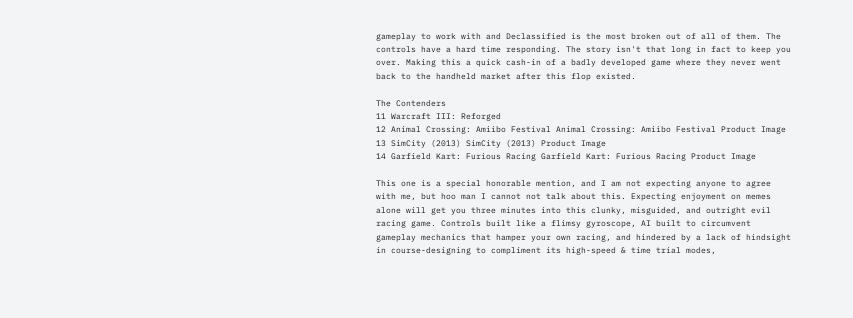gameplay to work with and Declassified is the most broken out of all of them. The controls have a hard time responding. The story isn't that long in fact to keep you over. Making this a quick cash-in of a badly developed game where they never went back to the handheld market after this flop existed.

The Contenders
11 Warcraft III: Reforged
12 Animal Crossing: Amiibo Festival Animal Crossing: Amiibo Festival Product Image
13 SimCity (2013) SimCity (2013) Product Image
14 Garfield Kart: Furious Racing Garfield Kart: Furious Racing Product Image

This one is a special honorable mention, and I am not expecting anyone to agree with me, but hoo man I cannot not talk about this. Expecting enjoyment on memes alone will get you three minutes into this clunky, misguided, and outright evil racing game. Controls built like a flimsy gyroscope, AI built to circumvent gameplay mechanics that hamper your own racing, and hindered by a lack of hindsight in course-designing to compliment its high-speed & time trial modes,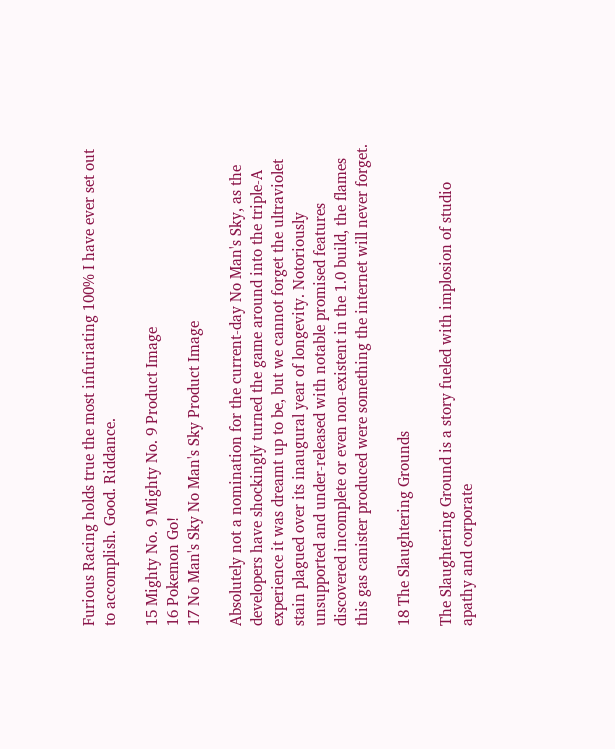Furious Racing holds true the most infuriating 100% I have ever set out to accomplish. Good. Riddance.

15 Mighty No. 9 Mighty No. 9 Product Image
16 Pokemon Go!
17 No Man's Sky No Man's Sky Product Image

Absolutely not a nomination for the current-day No Man's Sky, as the developers have shockingly turned the game around into the triple-A experience it was dreamt up to be, but we cannot forget the ultraviolet stain plagued over its inaugural year of longevity. Notoriously unsupported and under-released with notable promised features discovered incomplete or even non-existent in the 1.0 build, the flames this gas canister produced were something the internet will never forget.

18 The Slaughtering Grounds

The Slaughtering Ground is a story fueled with implosion of studio apathy and corporate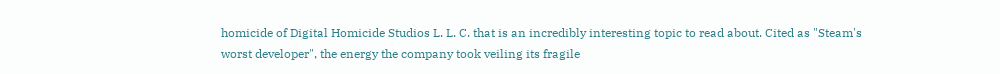homicide of Digital Homicide Studios L. L. C. that is an incredibly interesting topic to read about. Cited as "Steam's worst developer", the energy the company took veiling its fragile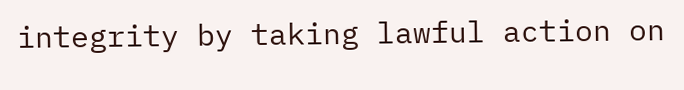integrity by taking lawful action on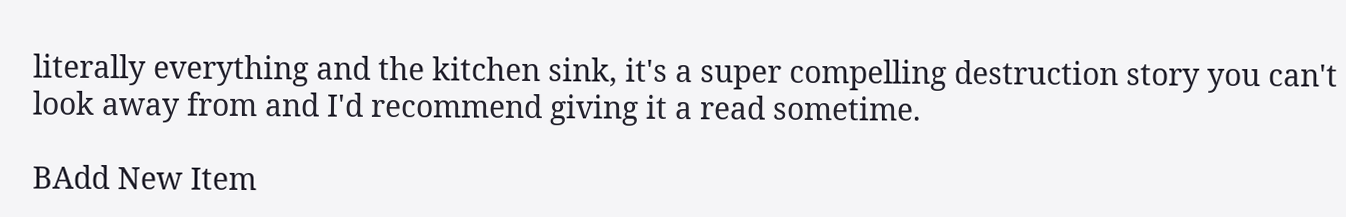literally everything and the kitchen sink, it's a super compelling destruction story you can't look away from and I'd recommend giving it a read sometime.

BAdd New Item